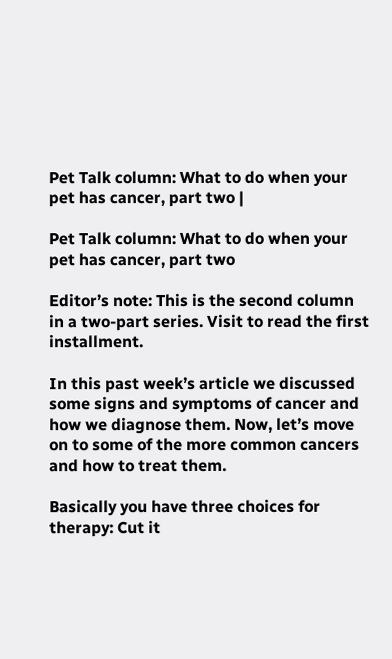Pet Talk column: What to do when your pet has cancer, part two |

Pet Talk column: What to do when your pet has cancer, part two

Editor’s note: This is the second column in a two-part series. Visit to read the first installment.

In this past week’s article we discussed some signs and symptoms of cancer and how we diagnose them. Now, let’s move on to some of the more common cancers and how to treat them.

Basically you have three choices for therapy: Cut it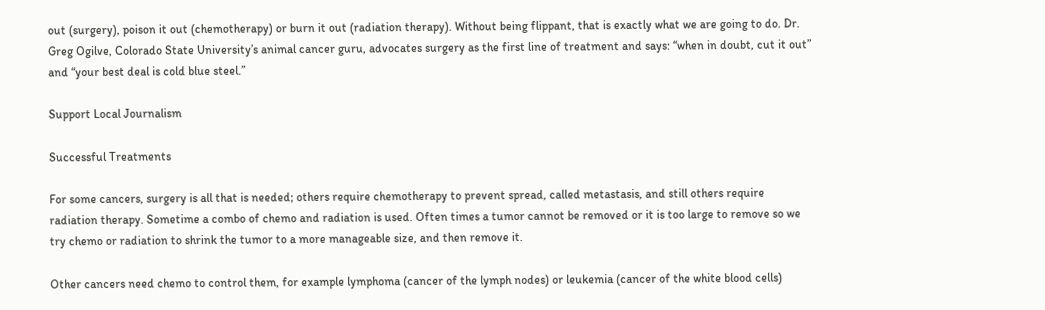out (surgery), poison it out (chemotherapy) or burn it out (radiation therapy). Without being flippant, that is exactly what we are going to do. Dr. Greg Ogilve, Colorado State University’s animal cancer guru, advocates surgery as the first line of treatment and says: “when in doubt, cut it out” and “your best deal is cold blue steel.”

Support Local Journalism

Successful Treatments

For some cancers, surgery is all that is needed; others require chemotherapy to prevent spread, called metastasis, and still others require radiation therapy. Sometime a combo of chemo and radiation is used. Often times a tumor cannot be removed or it is too large to remove so we try chemo or radiation to shrink the tumor to a more manageable size, and then remove it.

Other cancers need chemo to control them, for example lymphoma (cancer of the lymph nodes) or leukemia (cancer of the white blood cells)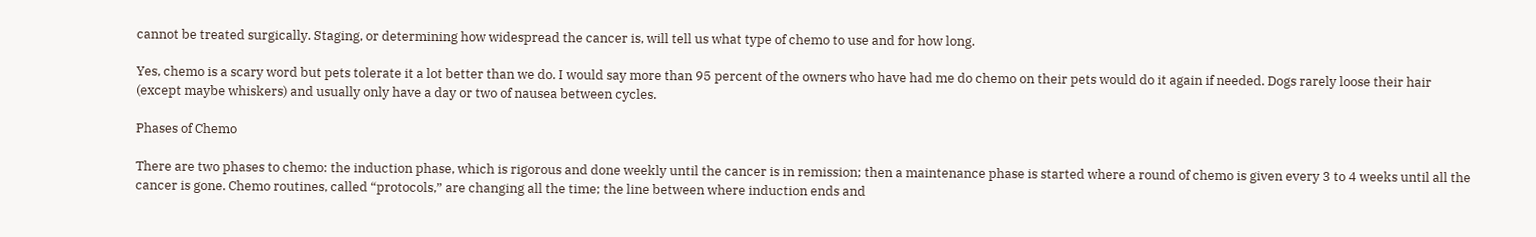cannot be treated surgically. Staging, or determining how widespread the cancer is, will tell us what type of chemo to use and for how long.

Yes, chemo is a scary word but pets tolerate it a lot better than we do. I would say more than 95 percent of the owners who have had me do chemo on their pets would do it again if needed. Dogs rarely loose their hair (except maybe whiskers) and usually only have a day or two of nausea between cycles.

Phases of Chemo

There are two phases to chemo: the induction phase, which is rigorous and done weekly until the cancer is in remission; then a maintenance phase is started where a round of chemo is given every 3 to 4 weeks until all the cancer is gone. Chemo routines, called “protocols,” are changing all the time; the line between where induction ends and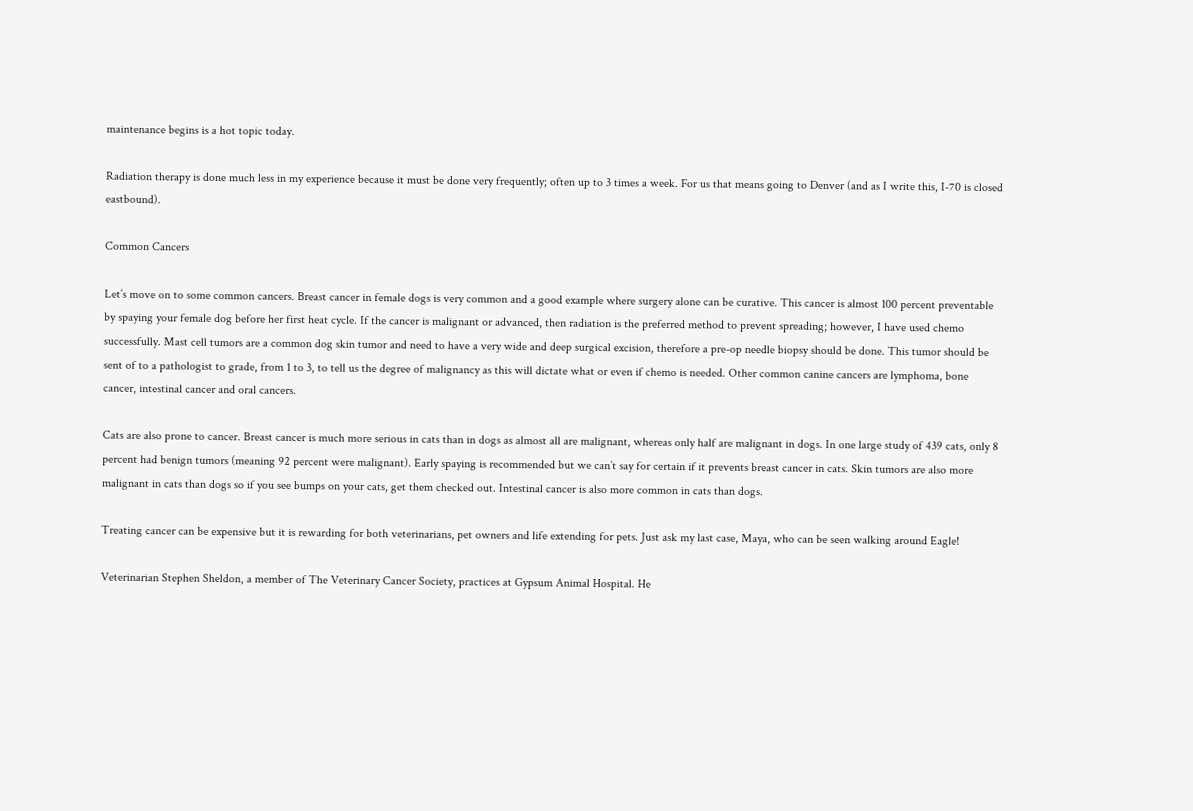maintenance begins is a hot topic today.

Radiation therapy is done much less in my experience because it must be done very frequently; often up to 3 times a week. For us that means going to Denver (and as I write this, I-70 is closed eastbound).

Common Cancers

Let’s move on to some common cancers. Breast cancer in female dogs is very common and a good example where surgery alone can be curative. This cancer is almost 100 percent preventable by spaying your female dog before her first heat cycle. If the cancer is malignant or advanced, then radiation is the preferred method to prevent spreading; however, I have used chemo successfully. Mast cell tumors are a common dog skin tumor and need to have a very wide and deep surgical excision, therefore a pre-op needle biopsy should be done. This tumor should be sent of to a pathologist to grade, from 1 to 3, to tell us the degree of malignancy as this will dictate what or even if chemo is needed. Other common canine cancers are lymphoma, bone cancer, intestinal cancer and oral cancers.

Cats are also prone to cancer. Breast cancer is much more serious in cats than in dogs as almost all are malignant, whereas only half are malignant in dogs. In one large study of 439 cats, only 8 percent had benign tumors (meaning 92 percent were malignant). Early spaying is recommended but we can’t say for certain if it prevents breast cancer in cats. Skin tumors are also more malignant in cats than dogs so if you see bumps on your cats, get them checked out. Intestinal cancer is also more common in cats than dogs.

Treating cancer can be expensive but it is rewarding for both veterinarians, pet owners and life extending for pets. Just ask my last case, Maya, who can be seen walking around Eagle!

Veterinarian Stephen Sheldon, a member of The Veterinary Cancer Society, practices at Gypsum Animal Hospital. He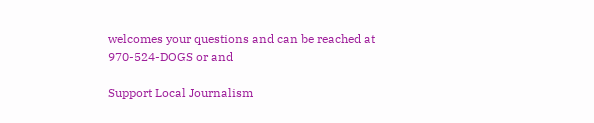welcomes your questions and can be reached at 970-524-DOGS or and

Support Local Journalism